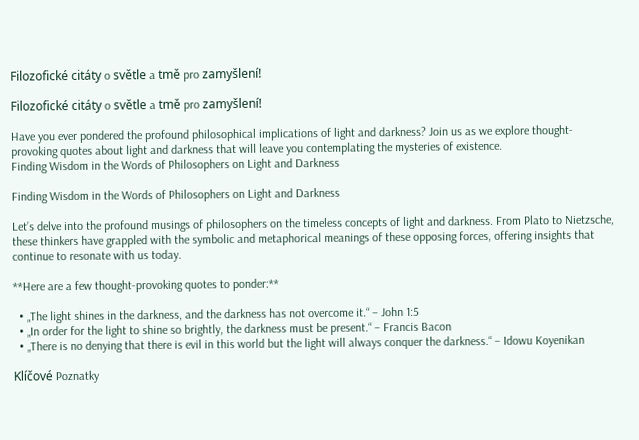Filozofické citáty o světle a tmě pro zamyšlení!

Filozofické citáty o světle a tmě pro zamyšlení!

Have you ever pondered the profound philosophical implications of light and darkness? Join us as we explore thought-provoking quotes about light and darkness that will leave you contemplating the mysteries of existence.
Finding Wisdom in the Words of Philosophers on Light and Darkness

Finding Wisdom in the Words of Philosophers on Light and Darkness

Let’s delve into the profound musings of philosophers on the timeless concepts of light and darkness. From Plato to Nietzsche, these thinkers have grappled with the symbolic and metaphorical meanings of these opposing forces, offering insights that continue to resonate with us today.

**Here are a few thought-provoking quotes to ponder:**

  • „The light shines in the darkness, and the darkness has not overcome it.“ – John 1:5
  • „In order for the light to shine so brightly, the darkness must be present.“ – Francis Bacon
  • „There is no denying that there is evil in this world but the light will always conquer the darkness.“ – Idowu Koyenikan

Klíčové Poznatky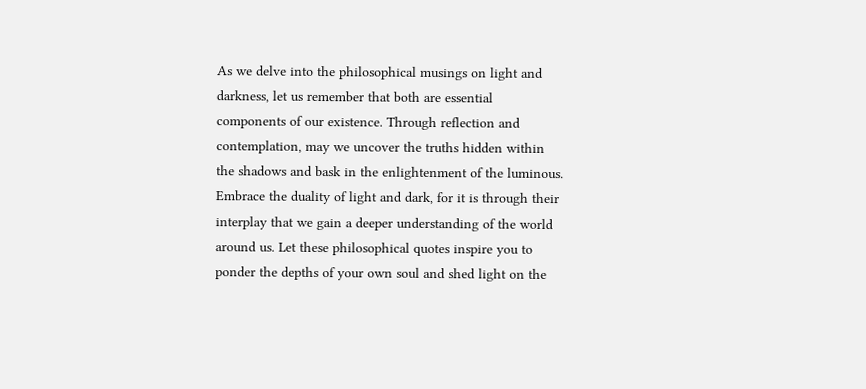As we delve into the philosophical musings on light and darkness, let us remember that both are essential components of our existence. Through reflection and contemplation, may we uncover the truths hidden within the shadows and bask in the enlightenment of the luminous. Embrace the duality of light and dark, for it is through their interplay that we gain a deeper understanding of the world around us. Let these philosophical quotes inspire you to ponder the depths of your own soul and shed light on the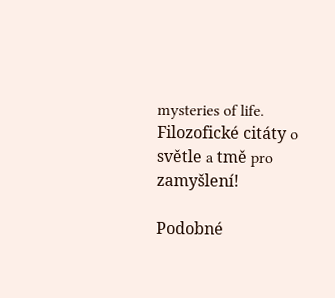mysteries of life.
Filozofické citáty o světle a tmě pro zamyšlení!

Podobné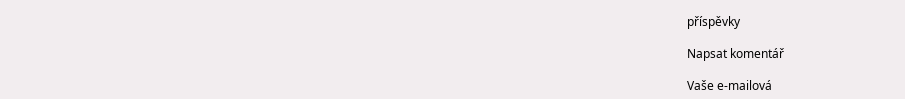příspěvky

Napsat komentář

Vaše e-mailová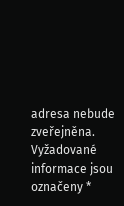adresa nebude zveřejněna. Vyžadované informace jsou označeny *